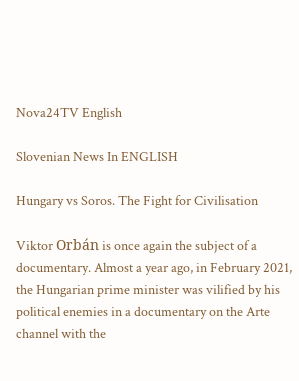Nova24TV English

Slovenian News In ENGLISH

Hungary vs Soros. The Fight for Civilisation

Viktor Orbán is once again the subject of a documentary. Almost a year ago, in February 2021, the Hungarian prime minister was vilified by his political enemies in a documentary on the Arte channel with the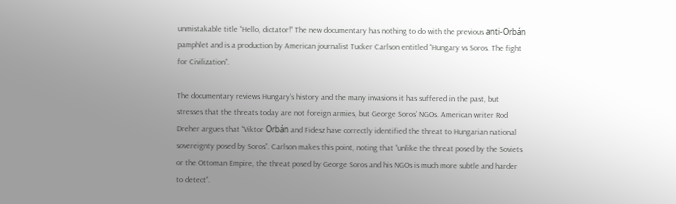unmistakable title “Hello, dictator!” The new documentary has nothing to do with the previous anti-Orbán pamphlet and is a production by American journalist Tucker Carlson entitled “Hungary vs Soros. The fight for Civilization”.

The documentary reviews Hungary’s history and the many invasions it has suffered in the past, but stresses that the threats today are not foreign armies, but George Soros’ NGOs. American writer Rod Dreher argues that “Viktor Orbán and Fidesz have correctly identified the threat to Hungarian national sovereignty posed by Soros”. Carlson makes this point, noting that “unlike the threat posed by the Soviets or the Ottoman Empire, the threat posed by George Soros and his NGOs is much more subtle and harder to detect”.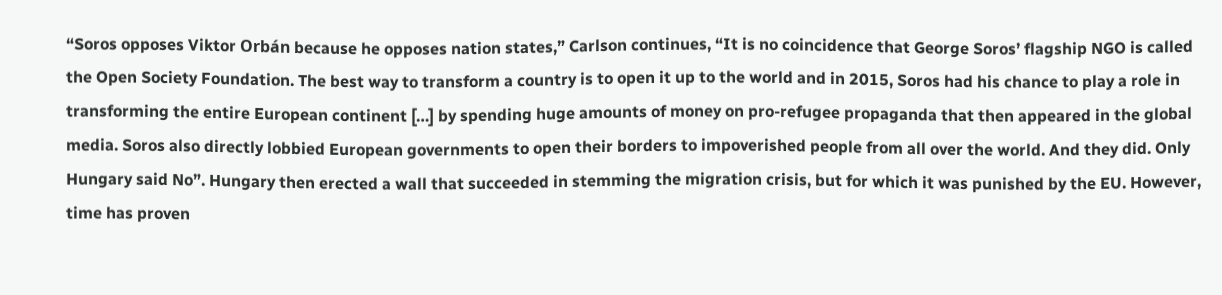“Soros opposes Viktor Orbán because he opposes nation states,” Carlson continues, “It is no coincidence that George Soros’ flagship NGO is called the Open Society Foundation. The best way to transform a country is to open it up to the world and in 2015, Soros had his chance to play a role in transforming the entire European continent […] by spending huge amounts of money on pro-refugee propaganda that then appeared in the global media. Soros also directly lobbied European governments to open their borders to impoverished people from all over the world. And they did. Only Hungary said No”. Hungary then erected a wall that succeeded in stemming the migration crisis, but for which it was punished by the EU. However, time has proven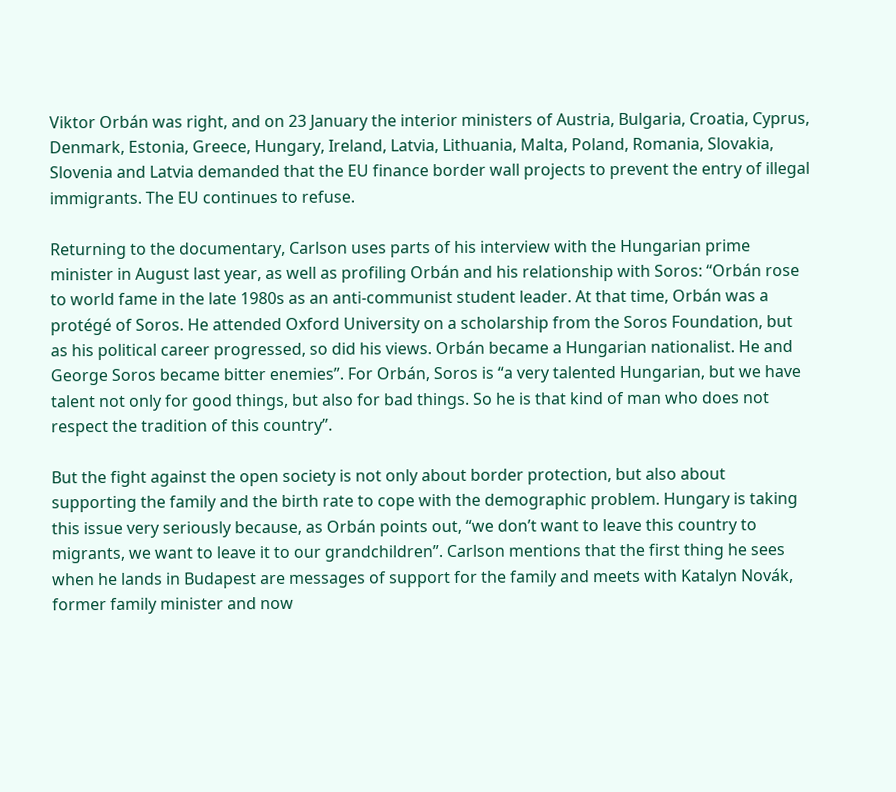Viktor Orbán was right, and on 23 January the interior ministers of Austria, Bulgaria, Croatia, Cyprus, Denmark, Estonia, Greece, Hungary, Ireland, Latvia, Lithuania, Malta, Poland, Romania, Slovakia, Slovenia and Latvia demanded that the EU finance border wall projects to prevent the entry of illegal immigrants. The EU continues to refuse.

Returning to the documentary, Carlson uses parts of his interview with the Hungarian prime minister in August last year, as well as profiling Orbán and his relationship with Soros: “Orbán rose to world fame in the late 1980s as an anti-communist student leader. At that time, Orbán was a protégé of Soros. He attended Oxford University on a scholarship from the Soros Foundation, but as his political career progressed, so did his views. Orbán became a Hungarian nationalist. He and George Soros became bitter enemies”. For Orbán, Soros is “a very talented Hungarian, but we have talent not only for good things, but also for bad things. So he is that kind of man who does not respect the tradition of this country”.

But the fight against the open society is not only about border protection, but also about supporting the family and the birth rate to cope with the demographic problem. Hungary is taking this issue very seriously because, as Orbán points out, “we don’t want to leave this country to migrants, we want to leave it to our grandchildren”. Carlson mentions that the first thing he sees when he lands in Budapest are messages of support for the family and meets with Katalyn Novák, former family minister and now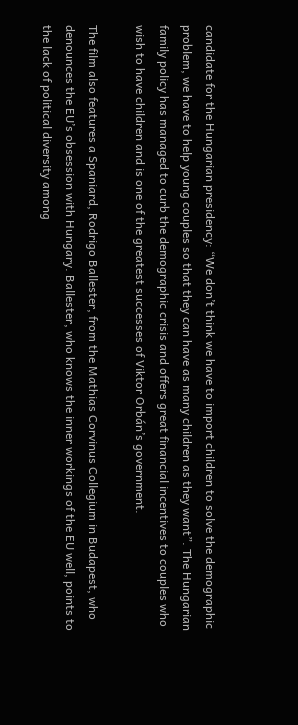candidate for the Hungarian presidency: “We don’t think we have to import children to solve the demographic problem, we have to help young couples so that they can have as many children as they want”. The Hungarian family policy has managed to curb the demographic crisis and offers great financial incentives to couples who wish to have children and is one of the greatest successes of Viktor Orbán’s government.

The film also features a Spaniard, Rodrigo Ballester, from the Mathias Corvinus Collegium in Budapest, who denounces the EU’s obsession with Hungary. Ballester, who knows the inner workings of the EU well, points to the lack of political diversity among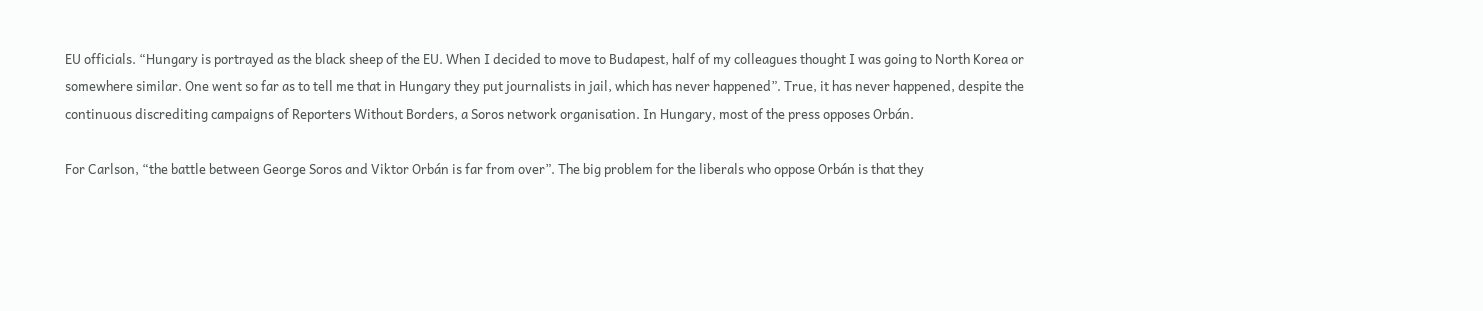EU officials. “Hungary is portrayed as the black sheep of the EU. When I decided to move to Budapest, half of my colleagues thought I was going to North Korea or somewhere similar. One went so far as to tell me that in Hungary they put journalists in jail, which has never happened”. True, it has never happened, despite the continuous discrediting campaigns of Reporters Without Borders, a Soros network organisation. In Hungary, most of the press opposes Orbán.

For Carlson, “the battle between George Soros and Viktor Orbán is far from over”. The big problem for the liberals who oppose Orbán is that they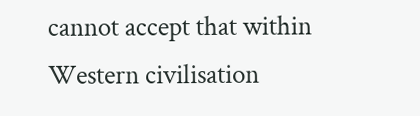cannot accept that within Western civilisation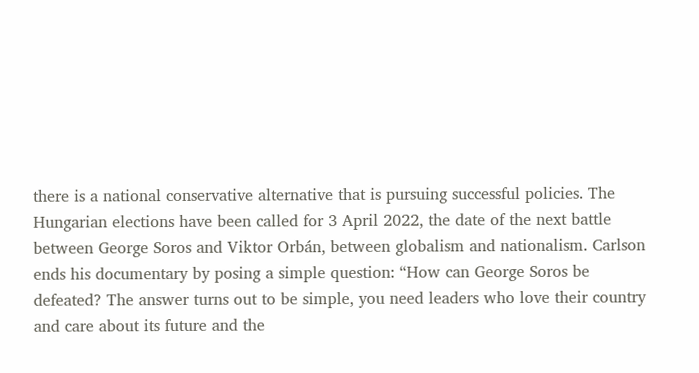there is a national conservative alternative that is pursuing successful policies. The Hungarian elections have been called for 3 April 2022, the date of the next battle between George Soros and Viktor Orbán, between globalism and nationalism. Carlson ends his documentary by posing a simple question: “How can George Soros be defeated? The answer turns out to be simple, you need leaders who love their country and care about its future and the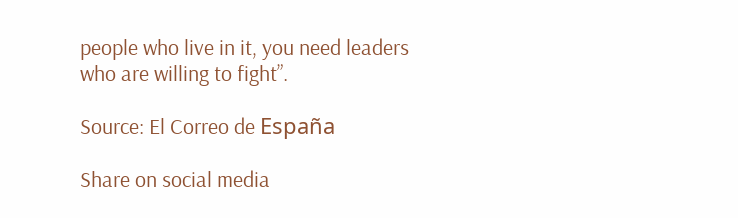people who live in it, you need leaders who are willing to fight”.

Source: El Correo de España

Share on social media